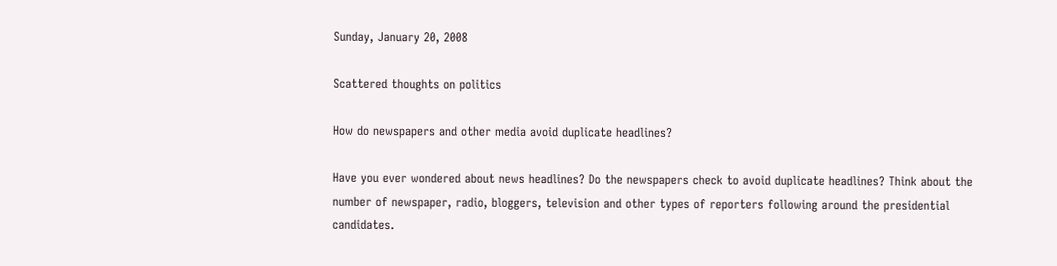Sunday, January 20, 2008

Scattered thoughts on politics

How do newspapers and other media avoid duplicate headlines?

Have you ever wondered about news headlines? Do the newspapers check to avoid duplicate headlines? Think about the number of newspaper, radio, bloggers, television and other types of reporters following around the presidential candidates.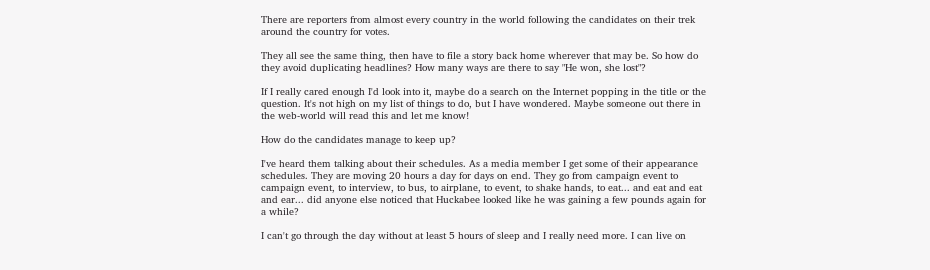There are reporters from almost every country in the world following the candidates on their trek around the country for votes.

They all see the same thing, then have to file a story back home wherever that may be. So how do they avoid duplicating headlines? How many ways are there to say "He won, she lost"?

If I really cared enough I'd look into it, maybe do a search on the Internet popping in the title or the question. It's not high on my list of things to do, but I have wondered. Maybe someone out there in the web-world will read this and let me know!

How do the candidates manage to keep up?

I've heard them talking about their schedules. As a media member I get some of their appearance schedules. They are moving 20 hours a day for days on end. They go from campaign event to campaign event, to interview, to bus, to airplane, to event, to shake hands, to eat... and eat and eat and ear... did anyone else noticed that Huckabee looked like he was gaining a few pounds again for a while?

I can't go through the day without at least 5 hours of sleep and I really need more. I can live on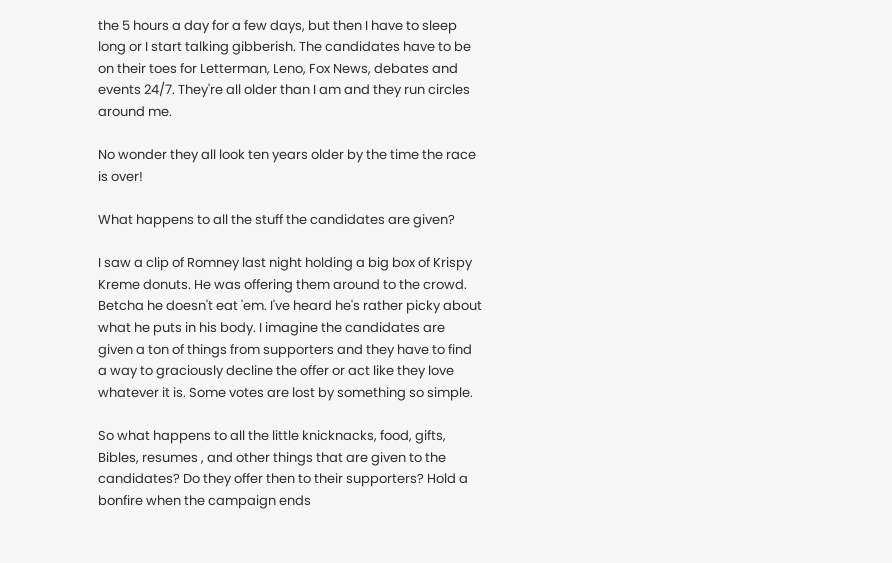the 5 hours a day for a few days, but then I have to sleep long or I start talking gibberish. The candidates have to be on their toes for Letterman, Leno, Fox News, debates and events 24/7. They're all older than I am and they run circles around me.

No wonder they all look ten years older by the time the race is over!

What happens to all the stuff the candidates are given?

I saw a clip of Romney last night holding a big box of Krispy Kreme donuts. He was offering them around to the crowd. Betcha he doesn't eat 'em. I've heard he's rather picky about what he puts in his body. I imagine the candidates are given a ton of things from supporters and they have to find a way to graciously decline the offer or act like they love whatever it is. Some votes are lost by something so simple.

So what happens to all the little knicknacks, food, gifts, Bibles, resumes , and other things that are given to the candidates? Do they offer then to their supporters? Hold a bonfire when the campaign ends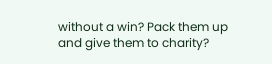without a win? Pack them up and give them to charity?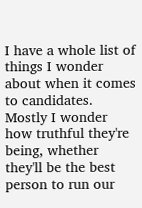I have a whole list of things I wonder about when it comes to candidates. Mostly I wonder how truthful they're being, whether they'll be the best person to run our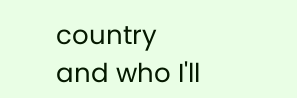country and who I'll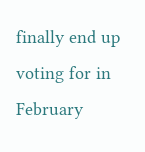finally end up voting for in February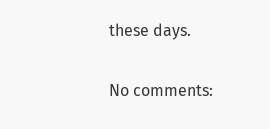these days.

No comments: